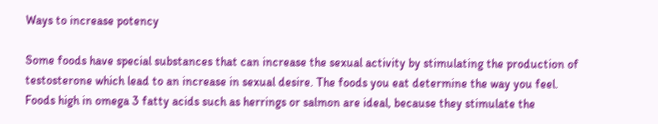Ways to increase potency

Some foods have special substances that can increase the sexual activity by stimulating the production of testosterone which lead to an increase in sexual desire. The foods you eat determine the way you feel. Foods high in omega 3 fatty acids such as herrings or salmon are ideal, because they stimulate the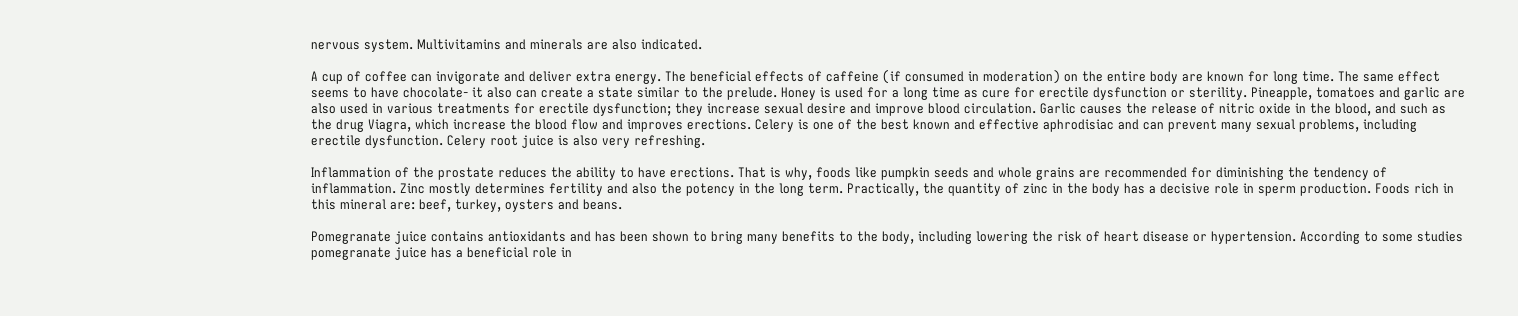nervous system. Multivitamins and minerals are also indicated.

A cup of coffee can invigorate and deliver extra energy. The beneficial effects of caffeine (if consumed in moderation) on the entire body are known for long time. The same effect seems to have chocolate- it also can create a state similar to the prelude. Honey is used for a long time as cure for erectile dysfunction or sterility. Pineapple, tomatoes and garlic are also used in various treatments for erectile dysfunction; they increase sexual desire and improve blood circulation. Garlic causes the release of nitric oxide in the blood, and such as the drug Viagra, which increase the blood flow and improves erections. Celery is one of the best known and effective aphrodisiac and can prevent many sexual problems, including erectile dysfunction. Celery root juice is also very refreshing.

Inflammation of the prostate reduces the ability to have erections. That is why, foods like pumpkin seeds and whole grains are recommended for diminishing the tendency of inflammation. Zinc mostly determines fertility and also the potency in the long term. Practically, the quantity of zinc in the body has a decisive role in sperm production. Foods rich in this mineral are: beef, turkey, oysters and beans.

Pomegranate juice contains antioxidants and has been shown to bring many benefits to the body, including lowering the risk of heart disease or hypertension. According to some studies pomegranate juice has a beneficial role in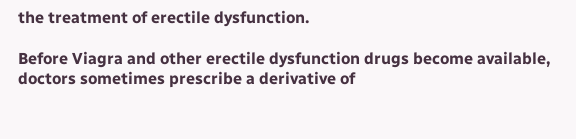the treatment of erectile dysfunction.

Before Viagra and other erectile dysfunction drugs become available, doctors sometimes prescribe a derivative of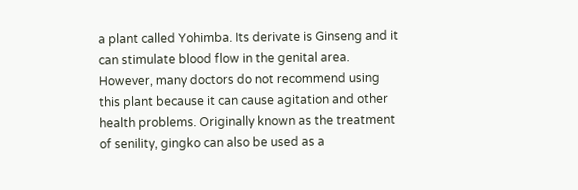a plant called Yohimba. Its derivate is Ginseng and it can stimulate blood flow in the genital area. However, many doctors do not recommend using this plant because it can cause agitation and other health problems. Originally known as the treatment of senility, gingko can also be used as a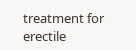treatment for erectile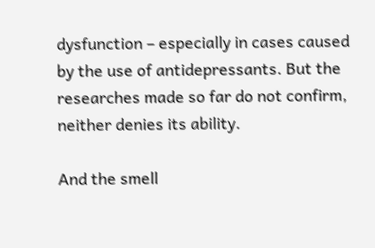dysfunction – especially in cases caused by the use of antidepressants. But the researches made so far do not confirm, neither denies its ability.

And the smell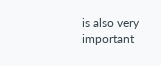is also very important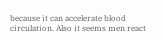because it can accelerate blood circulation. Also it seems men react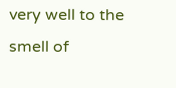very well to the smell of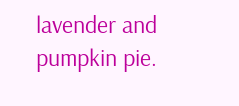lavender and pumpkin pie.